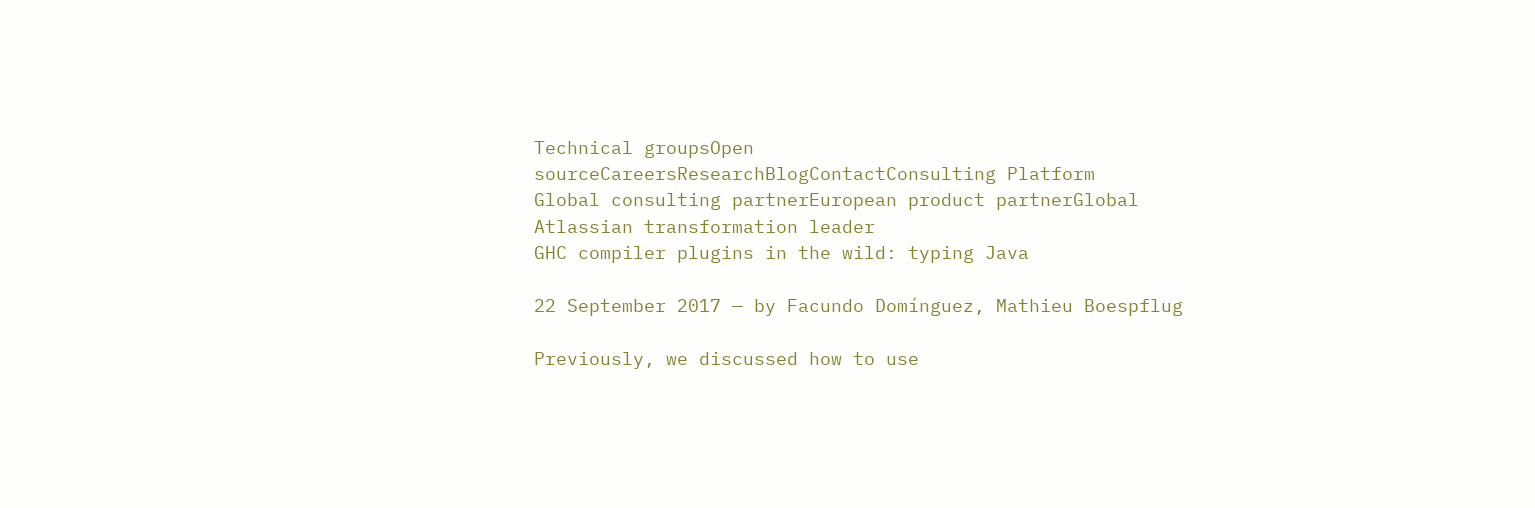Technical groupsOpen sourceCareersResearchBlogContactConsulting Platform
Global consulting partnerEuropean product partnerGlobal Atlassian transformation leader
GHC compiler plugins in the wild: typing Java

22 September 2017 — by Facundo Domínguez, Mathieu Boespflug

Previously, we discussed how to use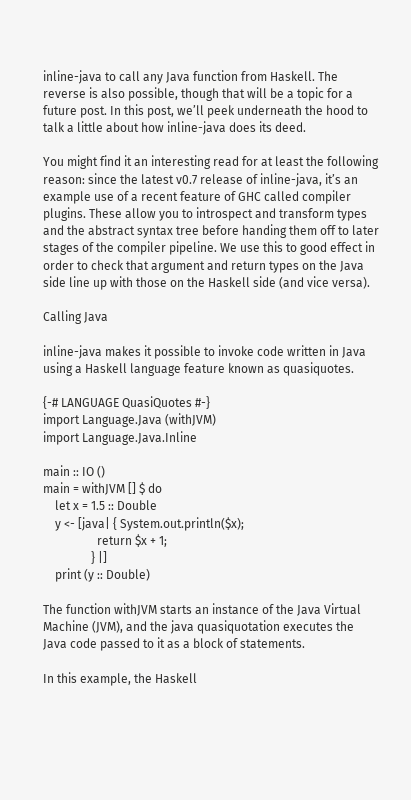inline-java to call any Java function from Haskell. The reverse is also possible, though that will be a topic for a future post. In this post, we’ll peek underneath the hood to talk a little about how inline-java does its deed.

You might find it an interesting read for at least the following reason: since the latest v0.7 release of inline-java, it’s an example use of a recent feature of GHC called compiler plugins. These allow you to introspect and transform types and the abstract syntax tree before handing them off to later stages of the compiler pipeline. We use this to good effect in order to check that argument and return types on the Java side line up with those on the Haskell side (and vice versa).

Calling Java

inline-java makes it possible to invoke code written in Java using a Haskell language feature known as quasiquotes.

{-# LANGUAGE QuasiQuotes #-}
import Language.Java (withJVM)
import Language.Java.Inline

main :: IO ()
main = withJVM [] $ do
    let x = 1.5 :: Double
    y <- [java| { System.out.println($x);
                  return $x + 1;
                } |]
    print (y :: Double)

The function withJVM starts an instance of the Java Virtual Machine (JVM), and the java quasiquotation executes the Java code passed to it as a block of statements.

In this example, the Haskell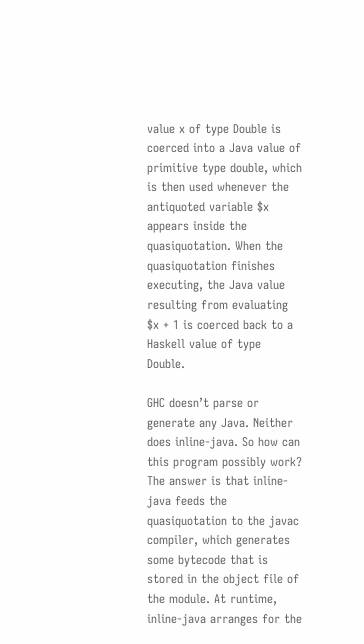value x of type Double is coerced into a Java value of primitive type double, which is then used whenever the antiquoted variable $x appears inside the quasiquotation. When the quasiquotation finishes executing, the Java value resulting from evaluating $x + 1 is coerced back to a Haskell value of type Double.

GHC doesn’t parse or generate any Java. Neither does inline-java. So how can this program possibly work? The answer is that inline-java feeds the quasiquotation to the javac compiler, which generates some bytecode that is stored in the object file of the module. At runtime, inline-java arranges for the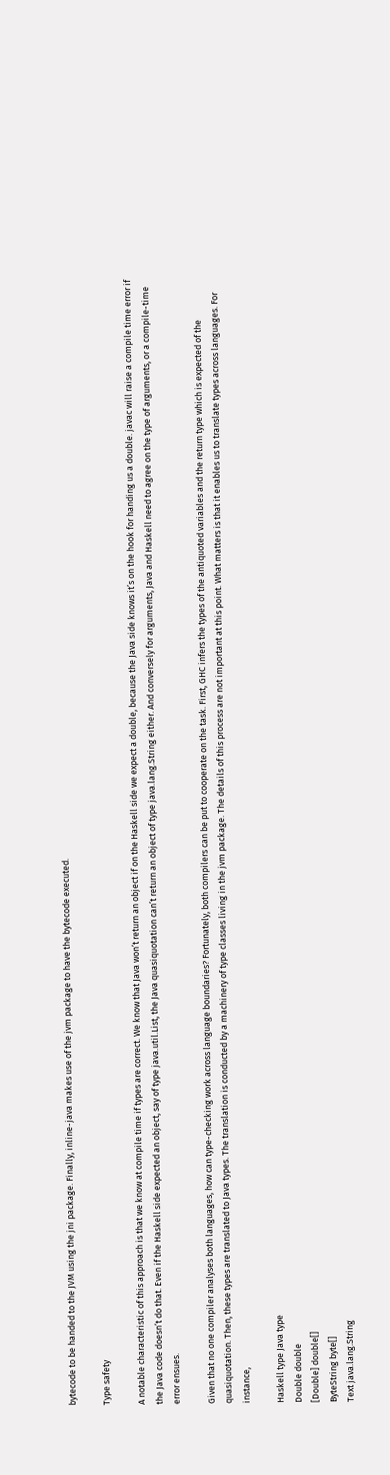bytecode to be handed to the JVM using the jni package. Finally, inline-java makes use of the jvm package to have the bytecode executed.

Type safety

A notable characteristic of this approach is that we know at compile time if types are correct. We know that Java won’t return an object if on the Haskell side we expect a double, because the Java side knows it’s on the hook for handing us a double. javac will raise a compile time error if the Java code doesn’t do that. Even if the Haskell side expected an object, say of type java.util.List, the Java quasiquotation can’t return an object of type java.lang.String either. And conversely for arguments, Java and Haskell need to agree on the type of arguments, or a compile-time error ensues.

Given that no one compiler analyses both languages, how can type-checking work across language boundaries? Fortunately, both compilers can be put to cooperate on the task. First, GHC infers the types of the antiquoted variables and the return type which is expected of the quasiquotation. Then, these types are translated to Java types. The translation is conducted by a machinery of type classes living in the jvm package. The details of this process are not important at this point. What matters is that it enables us to translate types across languages. For instance,

Haskell type Java type
Double double
[Double] double[]
ByteString byte[]
Text java.lang.String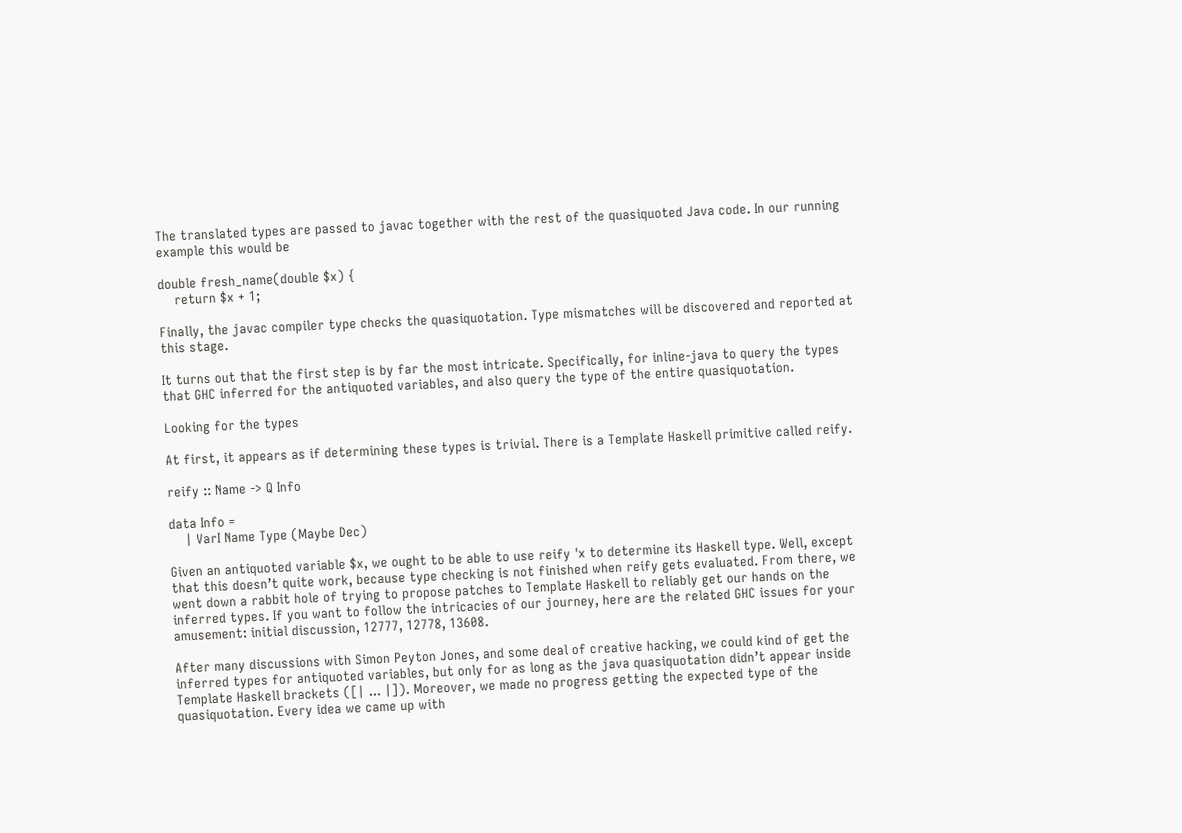The translated types are passed to javac together with the rest of the quasiquoted Java code. In our running example this would be

double fresh_name(double $x) {
    return $x + 1;

Finally, the javac compiler type checks the quasiquotation. Type mismatches will be discovered and reported at this stage.

It turns out that the first step is by far the most intricate. Specifically, for inline-java to query the types that GHC inferred for the antiquoted variables, and also query the type of the entire quasiquotation.

Looking for the types

At first, it appears as if determining these types is trivial. There is a Template Haskell primitive called reify.

reify :: Name -> Q Info

data Info =
    | VarI Name Type (Maybe Dec)

Given an antiquoted variable $x, we ought to be able to use reify 'x to determine its Haskell type. Well, except that this doesn’t quite work, because type checking is not finished when reify gets evaluated. From there, we went down a rabbit hole of trying to propose patches to Template Haskell to reliably get our hands on the inferred types. If you want to follow the intricacies of our journey, here are the related GHC issues for your amusement: initial discussion, 12777, 12778, 13608.

After many discussions with Simon Peyton Jones, and some deal of creative hacking, we could kind of get the inferred types for antiquoted variables, but only for as long as the java quasiquotation didn’t appear inside Template Haskell brackets ([| ... |]). Moreover, we made no progress getting the expected type of the quasiquotation. Every idea we came up with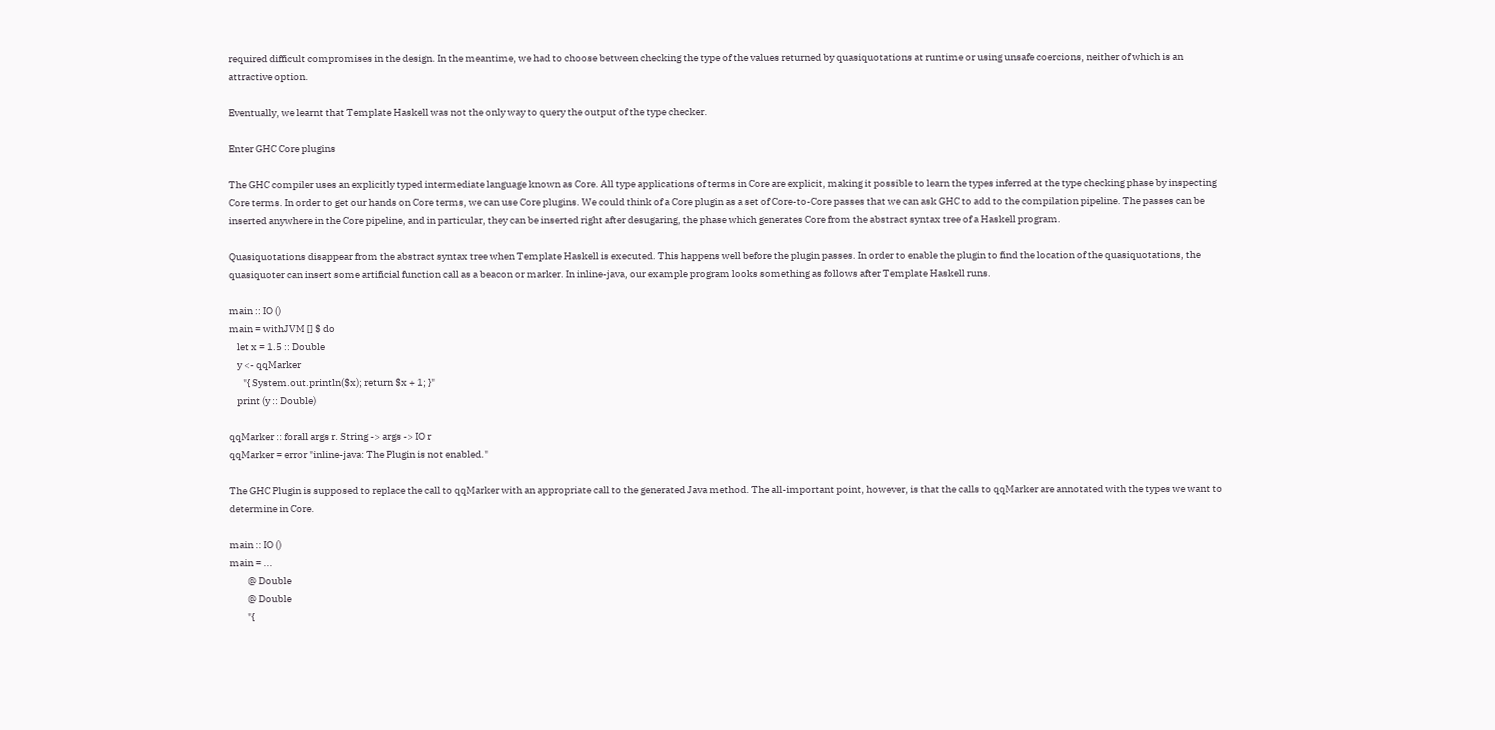required difficult compromises in the design. In the meantime, we had to choose between checking the type of the values returned by quasiquotations at runtime or using unsafe coercions, neither of which is an attractive option.

Eventually, we learnt that Template Haskell was not the only way to query the output of the type checker.

Enter GHC Core plugins

The GHC compiler uses an explicitly typed intermediate language known as Core. All type applications of terms in Core are explicit, making it possible to learn the types inferred at the type checking phase by inspecting Core terms. In order to get our hands on Core terms, we can use Core plugins. We could think of a Core plugin as a set of Core-to-Core passes that we can ask GHC to add to the compilation pipeline. The passes can be inserted anywhere in the Core pipeline, and in particular, they can be inserted right after desugaring, the phase which generates Core from the abstract syntax tree of a Haskell program.

Quasiquotations disappear from the abstract syntax tree when Template Haskell is executed. This happens well before the plugin passes. In order to enable the plugin to find the location of the quasiquotations, the quasiquoter can insert some artificial function call as a beacon or marker. In inline-java, our example program looks something as follows after Template Haskell runs.

main :: IO ()
main = withJVM [] $ do
    let x = 1.5 :: Double
    y <- qqMarker
       "{ System.out.println($x); return $x + 1; }"
    print (y :: Double)

qqMarker :: forall args r. String -> args -> IO r
qqMarker = error "inline-java: The Plugin is not enabled."

The GHC Plugin is supposed to replace the call to qqMarker with an appropriate call to the generated Java method. The all-important point, however, is that the calls to qqMarker are annotated with the types we want to determine in Core.

main :: IO ()
main = ...
         @ Double
         @ Double
         "{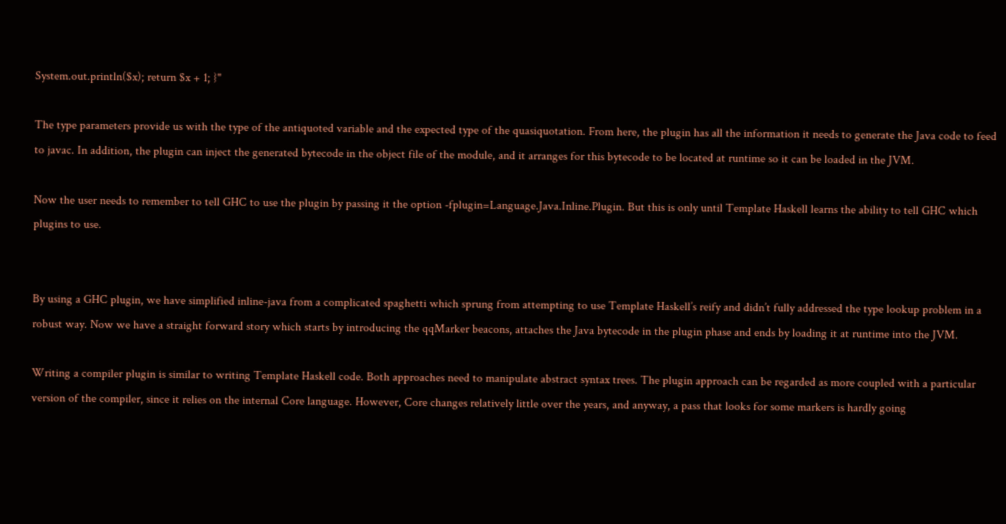System.out.println($x); return $x + 1; }"

The type parameters provide us with the type of the antiquoted variable and the expected type of the quasiquotation. From here, the plugin has all the information it needs to generate the Java code to feed to javac. In addition, the plugin can inject the generated bytecode in the object file of the module, and it arranges for this bytecode to be located at runtime so it can be loaded in the JVM.

Now the user needs to remember to tell GHC to use the plugin by passing it the option -fplugin=Language.Java.Inline.Plugin. But this is only until Template Haskell learns the ability to tell GHC which plugins to use.


By using a GHC plugin, we have simplified inline-java from a complicated spaghetti which sprung from attempting to use Template Haskell’s reify and didn’t fully addressed the type lookup problem in a robust way. Now we have a straight forward story which starts by introducing the qqMarker beacons, attaches the Java bytecode in the plugin phase and ends by loading it at runtime into the JVM.

Writing a compiler plugin is similar to writing Template Haskell code. Both approaches need to manipulate abstract syntax trees. The plugin approach can be regarded as more coupled with a particular version of the compiler, since it relies on the internal Core language. However, Core changes relatively little over the years, and anyway, a pass that looks for some markers is hardly going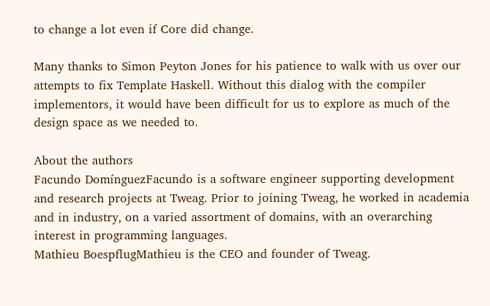to change a lot even if Core did change.

Many thanks to Simon Peyton Jones for his patience to walk with us over our attempts to fix Template Haskell. Without this dialog with the compiler implementors, it would have been difficult for us to explore as much of the design space as we needed to.

About the authors
Facundo DomínguezFacundo is a software engineer supporting development and research projects at Tweag. Prior to joining Tweag, he worked in academia and in industry, on a varied assortment of domains, with an overarching interest in programming languages.
Mathieu BoespflugMathieu is the CEO and founder of Tweag.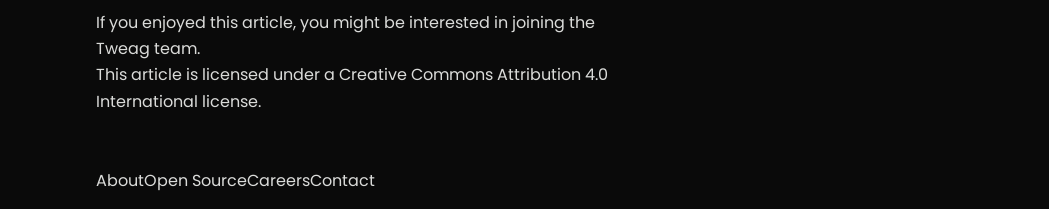If you enjoyed this article, you might be interested in joining the Tweag team.
This article is licensed under a Creative Commons Attribution 4.0 International license.


AboutOpen SourceCareersContact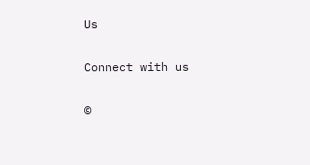Us

Connect with us

©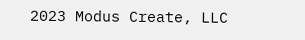2023 Modus Create, LLC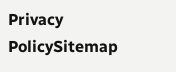Privacy PolicySitemap